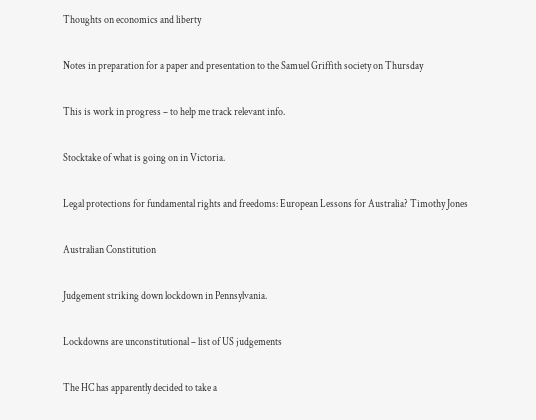Thoughts on economics and liberty

Notes in preparation for a paper and presentation to the Samuel Griffith society on Thursday

This is work in progress – to help me track relevant info.

Stocktake of what is going on in Victoria.

Legal protections for fundamental rights and freedoms: European Lessons for Australia? Timothy Jones

Australian Constitution

Judgement striking down lockdown in Pennsylvania.

Lockdowns are unconstitutional – list of US judgements

The HC has apparently decided to take a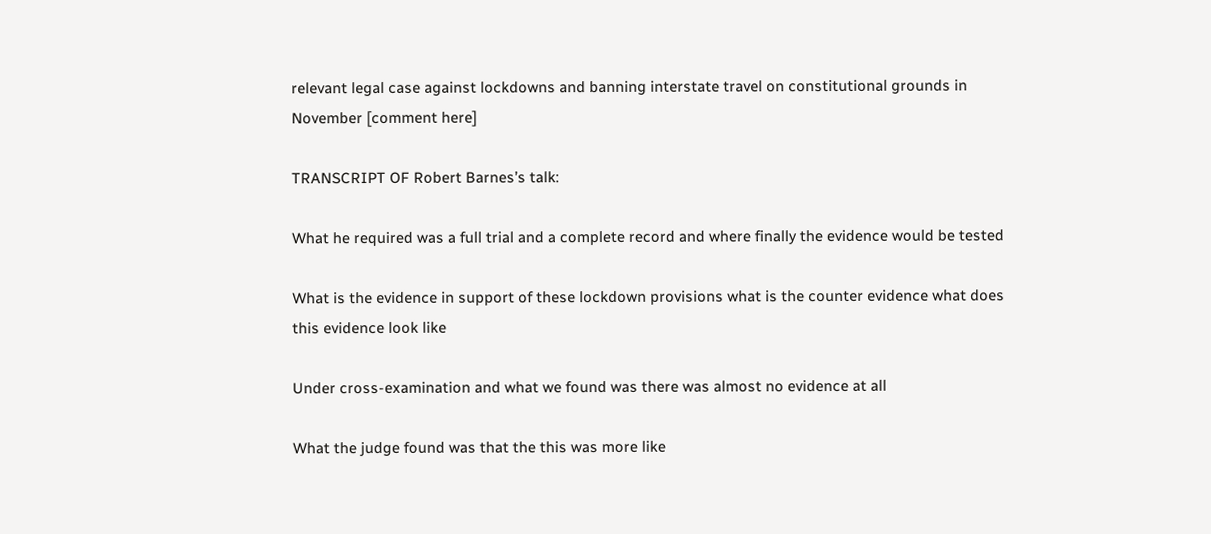relevant legal case against lockdowns and banning interstate travel on constitutional grounds in November [comment here]

TRANSCRIPT OF Robert Barnes’s talk:

What he required was a full trial and a complete record and where finally the evidence would be tested

What is the evidence in support of these lockdown provisions what is the counter evidence what does this evidence look like

Under cross-examination and what we found was there was almost no evidence at all

What the judge found was that the this was more like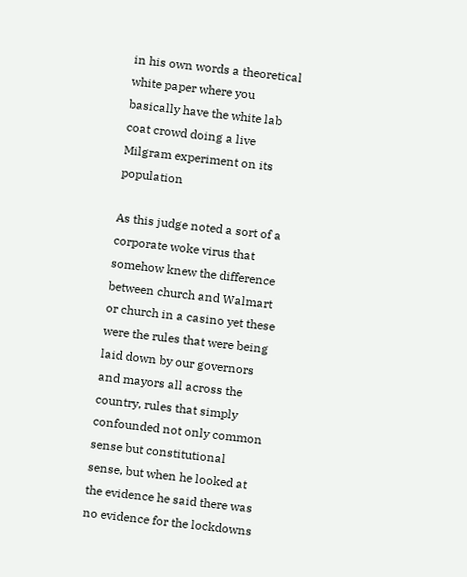in his own words a theoretical white paper where you basically have the white lab coat crowd doing a live Milgram experiment on its population

As this judge noted a sort of a corporate woke virus that somehow knew the difference between church and Walmart or church in a casino yet these were the rules that were being laid down by our governors and mayors all across the country, rules that simply confounded not only common sense but constitutional sense, but when he looked at the evidence he said there was no evidence for the lockdowns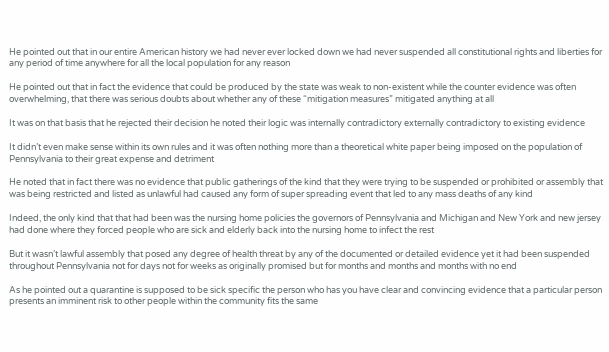He pointed out that in our entire American history we had never ever locked down we had never suspended all constitutional rights and liberties for any period of time anywhere for all the local population for any reason

He pointed out that in fact the evidence that could be produced by the state was weak to non-existent while the counter evidence was often overwhelming, that there was serious doubts about whether any of these “mitigation measures” mitigated anything at all

It was on that basis that he rejected their decision he noted their logic was internally contradictory externally contradictory to existing evidence

It didn’t even make sense within its own rules and it was often nothing more than a theoretical white paper being imposed on the population of Pennsylvania to their great expense and detriment

He noted that in fact there was no evidence that public gatherings of the kind that they were trying to be suspended or prohibited or assembly that was being restricted and listed as unlawful had caused any form of super spreading event that led to any mass deaths of any kind

Indeed, the only kind that that had been was the nursing home policies the governors of Pennsylvania and Michigan and New York and new jersey had done where they forced people who are sick and elderly back into the nursing home to infect the rest

But it wasn’t lawful assembly that posed any degree of health threat by any of the documented or detailed evidence yet it had been suspended throughout Pennsylvania not for days not for weeks as originally promised but for months and months and months with no end

As he pointed out a quarantine is supposed to be sick specific the person who has you have clear and convincing evidence that a particular person presents an imminent risk to other people within the community fits the same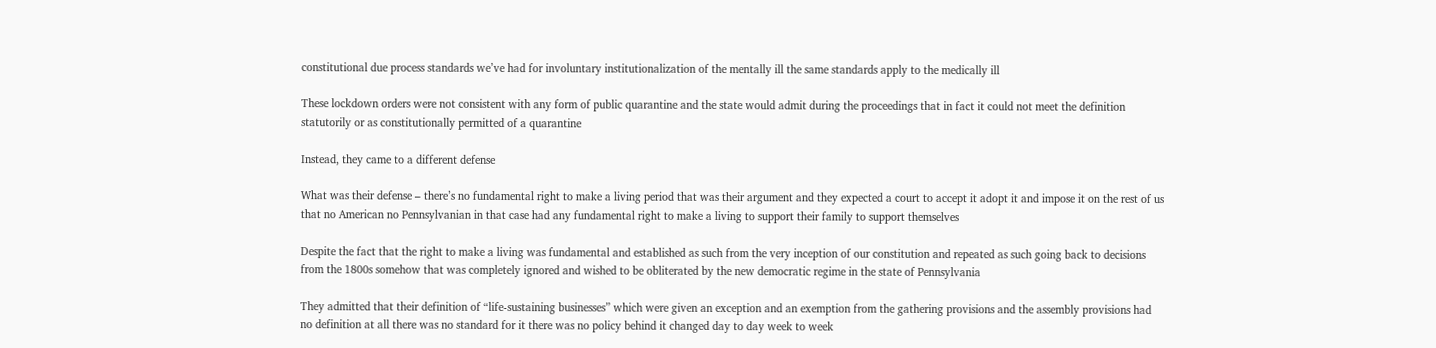constitutional due process standards we’ve had for involuntary institutionalization of the mentally ill the same standards apply to the medically ill

These lockdown orders were not consistent with any form of public quarantine and the state would admit during the proceedings that in fact it could not meet the definition statutorily or as constitutionally permitted of a quarantine

Instead, they came to a different defense

What was their defense – there’s no fundamental right to make a living period that was their argument and they expected a court to accept it adopt it and impose it on the rest of us that no American no Pennsylvanian in that case had any fundamental right to make a living to support their family to support themselves

Despite the fact that the right to make a living was fundamental and established as such from the very inception of our constitution and repeated as such going back to decisions from the 1800s somehow that was completely ignored and wished to be obliterated by the new democratic regime in the state of Pennsylvania

They admitted that their definition of “life-sustaining businesses” which were given an exception and an exemption from the gathering provisions and the assembly provisions had no definition at all there was no standard for it there was no policy behind it changed day to day week to week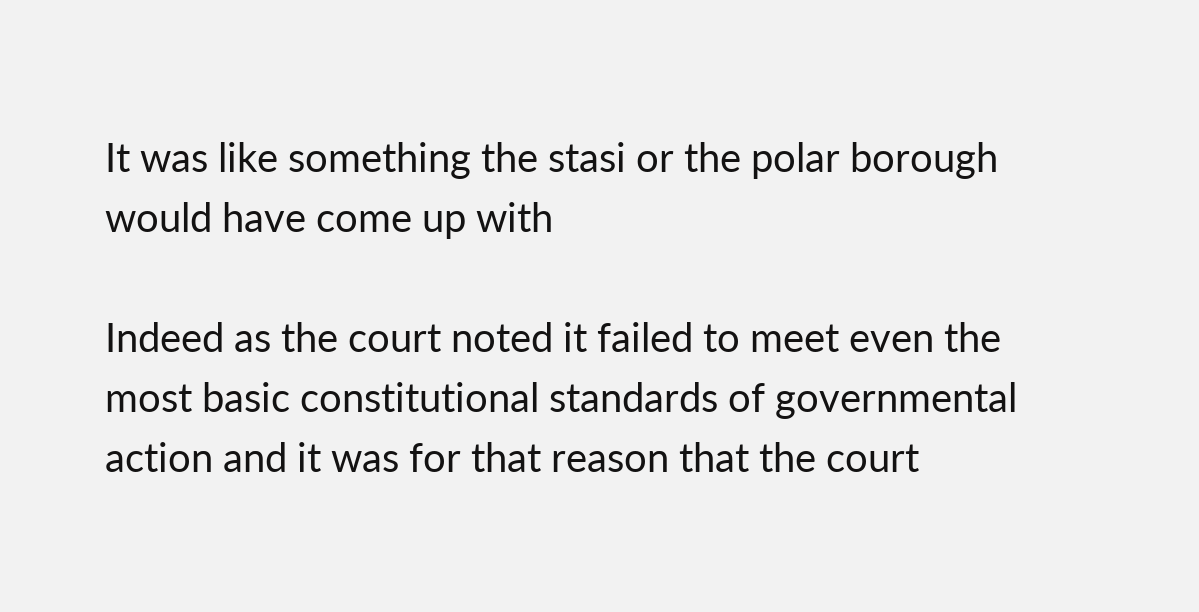It was like something the stasi or the polar borough would have come up with

Indeed as the court noted it failed to meet even the most basic constitutional standards of governmental action and it was for that reason that the court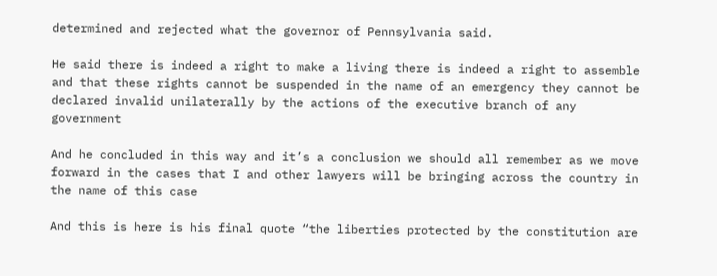determined and rejected what the governor of Pennsylvania said.

He said there is indeed a right to make a living there is indeed a right to assemble and that these rights cannot be suspended in the name of an emergency they cannot be declared invalid unilaterally by the actions of the executive branch of any government

And he concluded in this way and it’s a conclusion we should all remember as we move forward in the cases that I and other lawyers will be bringing across the country in the name of this case

And this is here is his final quote “the liberties protected by the constitution are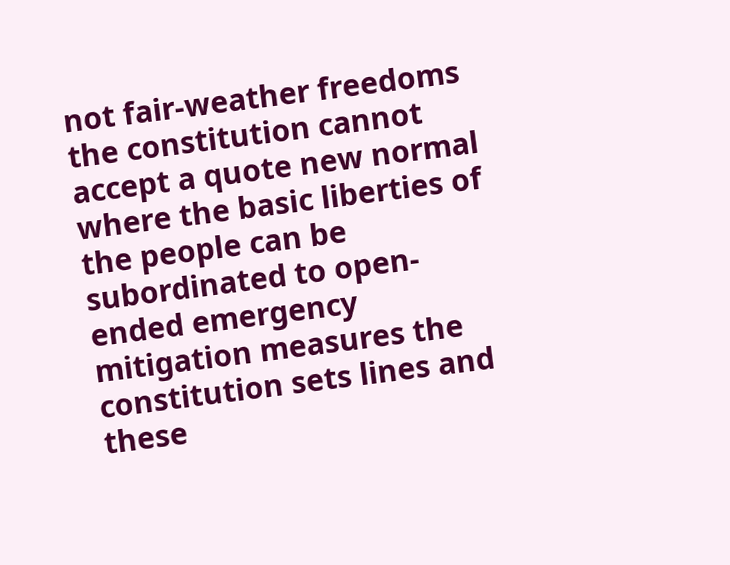not fair-weather freedoms the constitution cannot accept a quote new normal where the basic liberties of the people can be subordinated to open-ended emergency mitigation measures the constitution sets lines and these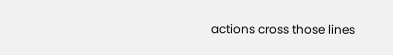actions cross those lines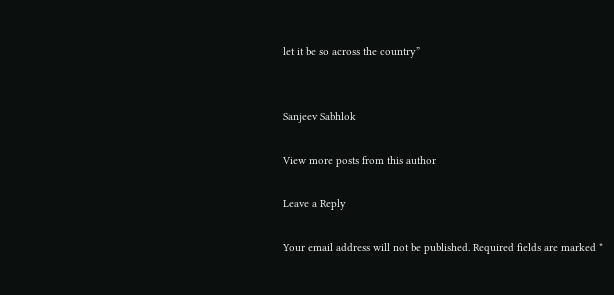let it be so across the country”


Sanjeev Sabhlok

View more posts from this author

Leave a Reply

Your email address will not be published. Required fields are marked *